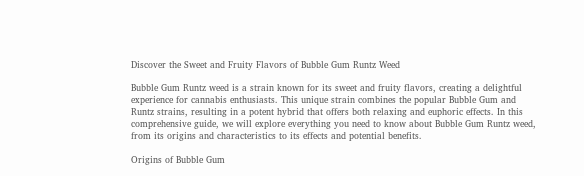Discover the Sweet and Fruity Flavors of Bubble Gum Runtz Weed

Bubble Gum Runtz weed is a strain known for its sweet and fruity flavors, creating a delightful experience for cannabis enthusiasts. This unique strain combines the popular Bubble Gum and Runtz strains, resulting in a potent hybrid that offers both relaxing and euphoric effects. In this comprehensive guide, we will explore everything you need to know about Bubble Gum Runtz weed, from its origins and characteristics to its effects and potential benefits.

Origins of Bubble Gum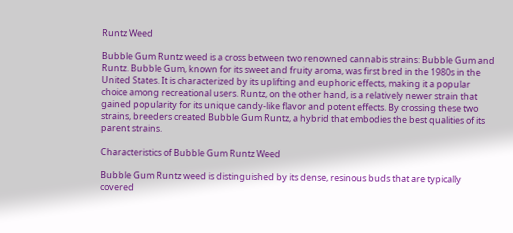Runtz Weed

Bubble Gum Runtz weed is a cross between two renowned cannabis strains: Bubble Gum and Runtz. Bubble Gum, known for its sweet and fruity aroma, was first bred in the 1980s in the United States. It is characterized by its uplifting and euphoric effects, making it a popular choice among recreational users. Runtz, on the other hand, is a relatively newer strain that gained popularity for its unique candy-like flavor and potent effects. By crossing these two strains, breeders created Bubble Gum Runtz, a hybrid that embodies the best qualities of its parent strains.

Characteristics of Bubble Gum Runtz Weed

Bubble Gum Runtz weed is distinguished by its dense, resinous buds that are typically covered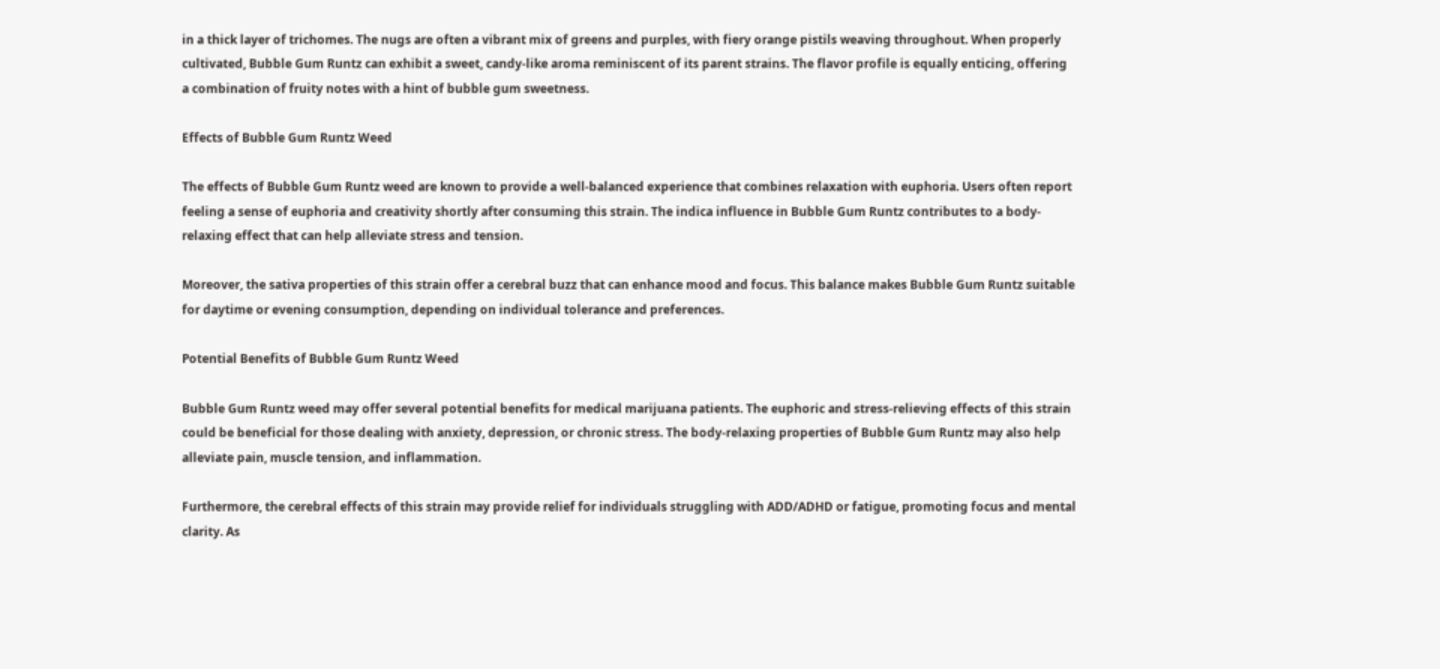in a thick layer of trichomes. The nugs are often a vibrant mix of greens and purples, with fiery orange pistils weaving throughout. When properly cultivated, Bubble Gum Runtz can exhibit a sweet, candy-like aroma reminiscent of its parent strains. The flavor profile is equally enticing, offering a combination of fruity notes with a hint of bubble gum sweetness.

Effects of Bubble Gum Runtz Weed

The effects of Bubble Gum Runtz weed are known to provide a well-balanced experience that combines relaxation with euphoria. Users often report feeling a sense of euphoria and creativity shortly after consuming this strain. The indica influence in Bubble Gum Runtz contributes to a body-relaxing effect that can help alleviate stress and tension.

Moreover, the sativa properties of this strain offer a cerebral buzz that can enhance mood and focus. This balance makes Bubble Gum Runtz suitable for daytime or evening consumption, depending on individual tolerance and preferences.

Potential Benefits of Bubble Gum Runtz Weed

Bubble Gum Runtz weed may offer several potential benefits for medical marijuana patients. The euphoric and stress-relieving effects of this strain could be beneficial for those dealing with anxiety, depression, or chronic stress. The body-relaxing properties of Bubble Gum Runtz may also help alleviate pain, muscle tension, and inflammation.

Furthermore, the cerebral effects of this strain may provide relief for individuals struggling with ADD/ADHD or fatigue, promoting focus and mental clarity. As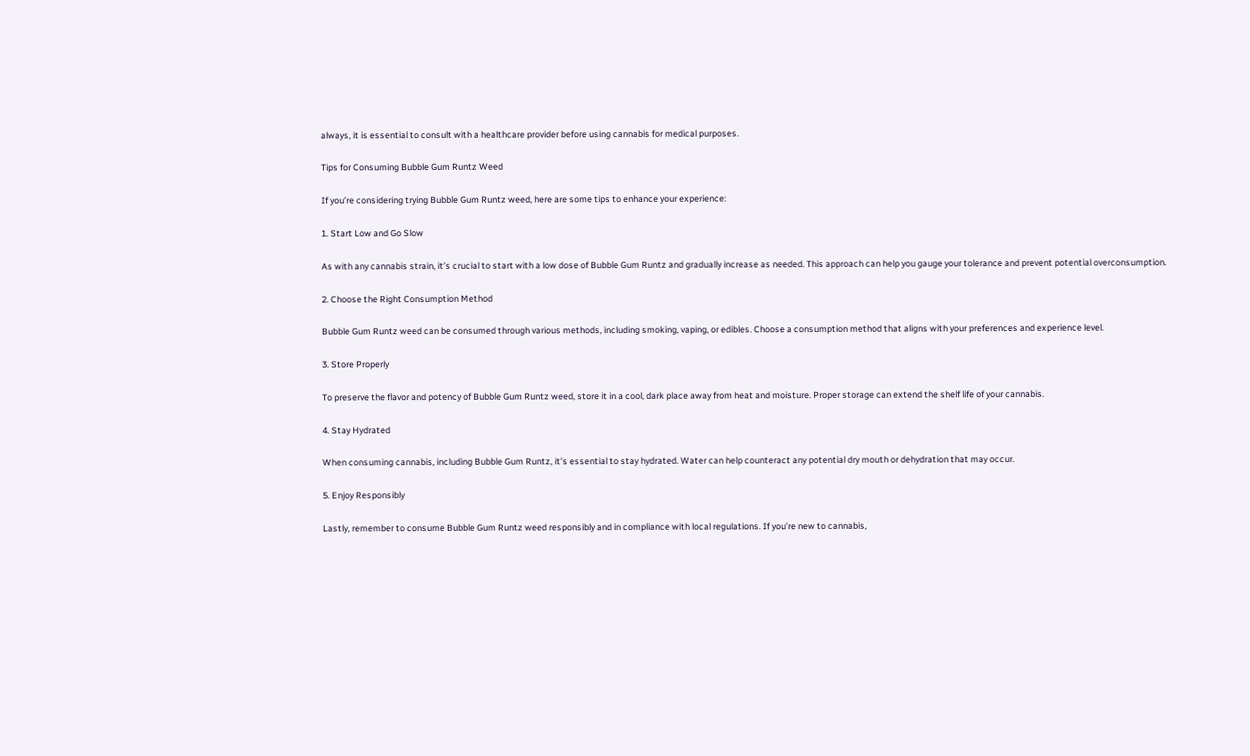always, it is essential to consult with a healthcare provider before using cannabis for medical purposes.

Tips for Consuming Bubble Gum Runtz Weed

If you’re considering trying Bubble Gum Runtz weed, here are some tips to enhance your experience:

1. Start Low and Go Slow

As with any cannabis strain, it’s crucial to start with a low dose of Bubble Gum Runtz and gradually increase as needed. This approach can help you gauge your tolerance and prevent potential overconsumption.

2. Choose the Right Consumption Method

Bubble Gum Runtz weed can be consumed through various methods, including smoking, vaping, or edibles. Choose a consumption method that aligns with your preferences and experience level.

3. Store Properly

To preserve the flavor and potency of Bubble Gum Runtz weed, store it in a cool, dark place away from heat and moisture. Proper storage can extend the shelf life of your cannabis.

4. Stay Hydrated

When consuming cannabis, including Bubble Gum Runtz, it’s essential to stay hydrated. Water can help counteract any potential dry mouth or dehydration that may occur.

5. Enjoy Responsibly

Lastly, remember to consume Bubble Gum Runtz weed responsibly and in compliance with local regulations. If you’re new to cannabis,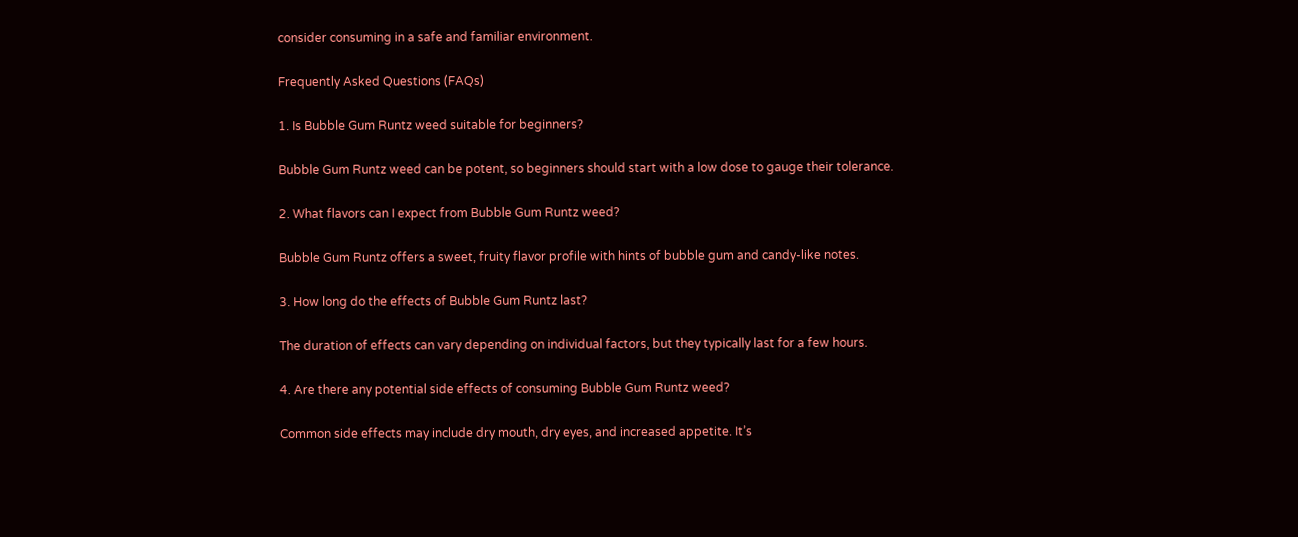consider consuming in a safe and familiar environment.

Frequently Asked Questions (FAQs)

1. Is Bubble Gum Runtz weed suitable for beginners?

Bubble Gum Runtz weed can be potent, so beginners should start with a low dose to gauge their tolerance.

2. What flavors can I expect from Bubble Gum Runtz weed?

Bubble Gum Runtz offers a sweet, fruity flavor profile with hints of bubble gum and candy-like notes.

3. How long do the effects of Bubble Gum Runtz last?

The duration of effects can vary depending on individual factors, but they typically last for a few hours.

4. Are there any potential side effects of consuming Bubble Gum Runtz weed?

Common side effects may include dry mouth, dry eyes, and increased appetite. It’s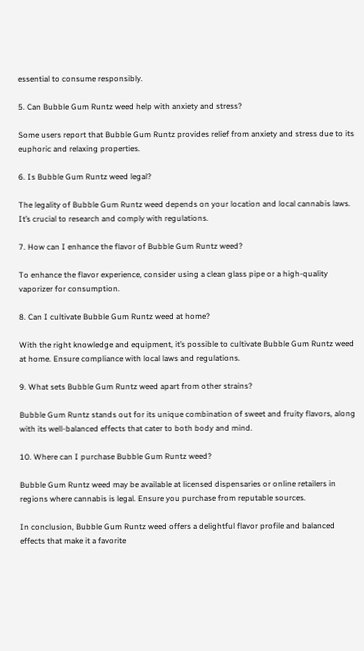essential to consume responsibly.

5. Can Bubble Gum Runtz weed help with anxiety and stress?

Some users report that Bubble Gum Runtz provides relief from anxiety and stress due to its euphoric and relaxing properties.

6. Is Bubble Gum Runtz weed legal?

The legality of Bubble Gum Runtz weed depends on your location and local cannabis laws. It’s crucial to research and comply with regulations.

7. How can I enhance the flavor of Bubble Gum Runtz weed?

To enhance the flavor experience, consider using a clean glass pipe or a high-quality vaporizer for consumption.

8. Can I cultivate Bubble Gum Runtz weed at home?

With the right knowledge and equipment, it’s possible to cultivate Bubble Gum Runtz weed at home. Ensure compliance with local laws and regulations.

9. What sets Bubble Gum Runtz weed apart from other strains?

Bubble Gum Runtz stands out for its unique combination of sweet and fruity flavors, along with its well-balanced effects that cater to both body and mind.

10. Where can I purchase Bubble Gum Runtz weed?

Bubble Gum Runtz weed may be available at licensed dispensaries or online retailers in regions where cannabis is legal. Ensure you purchase from reputable sources.

In conclusion, Bubble Gum Runtz weed offers a delightful flavor profile and balanced effects that make it a favorite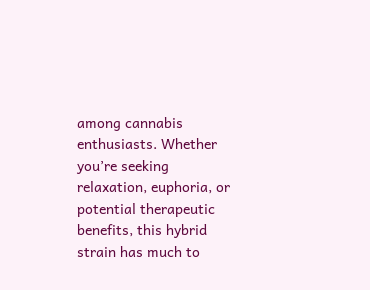among cannabis enthusiasts. Whether you’re seeking relaxation, euphoria, or potential therapeutic benefits, this hybrid strain has much to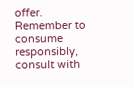offer. Remember to consume responsibly, consult with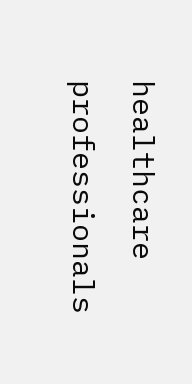healthcare professionals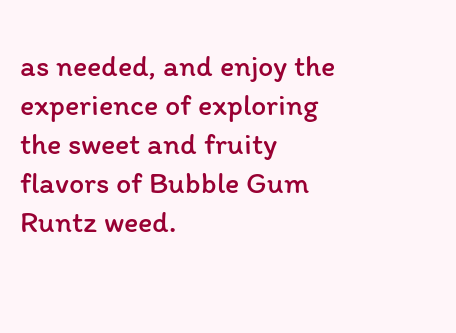as needed, and enjoy the experience of exploring the sweet and fruity flavors of Bubble Gum Runtz weed.